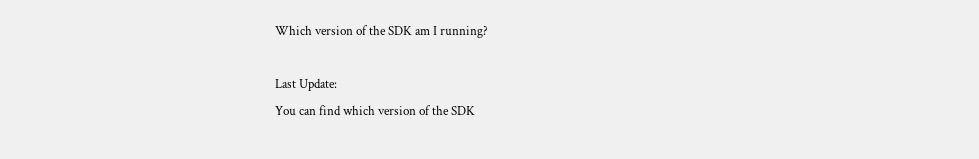Which version of the SDK am I running?

Last Update:
You can find which version of the SDK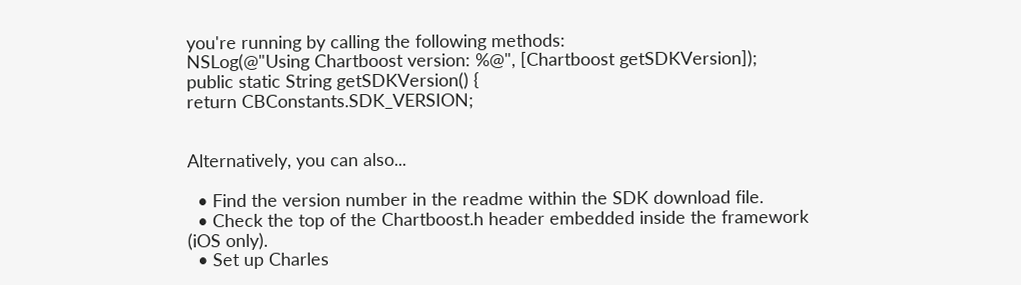you're running by calling the following methods:
NSLog(@"Using Chartboost version: %@", [Chartboost getSDKVersion]);
public static String getSDKVersion() {
return CBConstants.SDK_VERSION;


Alternatively, you can also...

  • Find the version number in the readme within the SDK download file.
  • Check the top of the Chartboost.h header embedded inside the framework (iOS only).
  • Set up Charles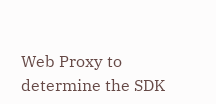Web Proxy to determine the SDK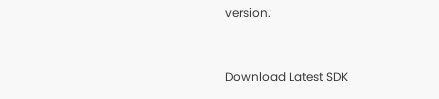version.


Download Latest SDK